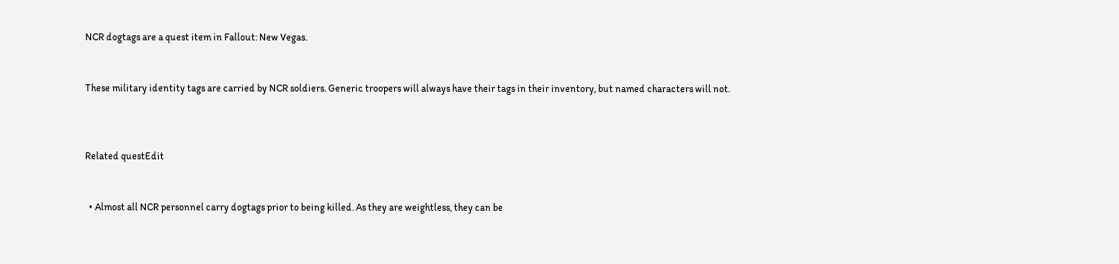NCR dogtags are a quest item in Fallout: New Vegas.


These military identity tags are carried by NCR soldiers. Generic troopers will always have their tags in their inventory, but named characters will not.



Related questEdit


  • Almost all NCR personnel carry dogtags prior to being killed. As they are weightless, they can be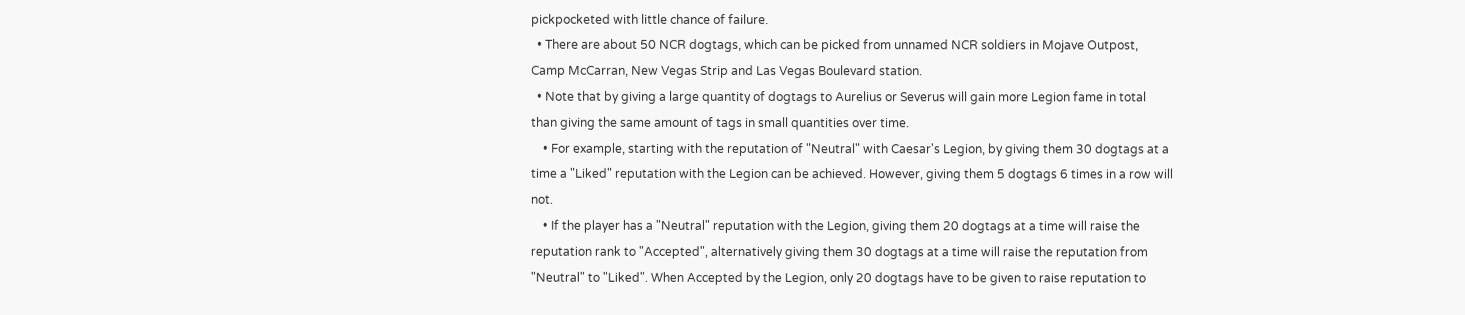pickpocketed with little chance of failure.
  • There are about 50 NCR dogtags, which can be picked from unnamed NCR soldiers in Mojave Outpost, Camp McCarran, New Vegas Strip and Las Vegas Boulevard station.
  • Note that by giving a large quantity of dogtags to Aurelius or Severus will gain more Legion fame in total than giving the same amount of tags in small quantities over time.
    • For example, starting with the reputation of "Neutral" with Caesar's Legion, by giving them 30 dogtags at a time a "Liked" reputation with the Legion can be achieved. However, giving them 5 dogtags 6 times in a row will not.
    • If the player has a "Neutral" reputation with the Legion, giving them 20 dogtags at a time will raise the reputation rank to "Accepted", alternatively giving them 30 dogtags at a time will raise the reputation from "Neutral" to "Liked". When Accepted by the Legion, only 20 dogtags have to be given to raise reputation to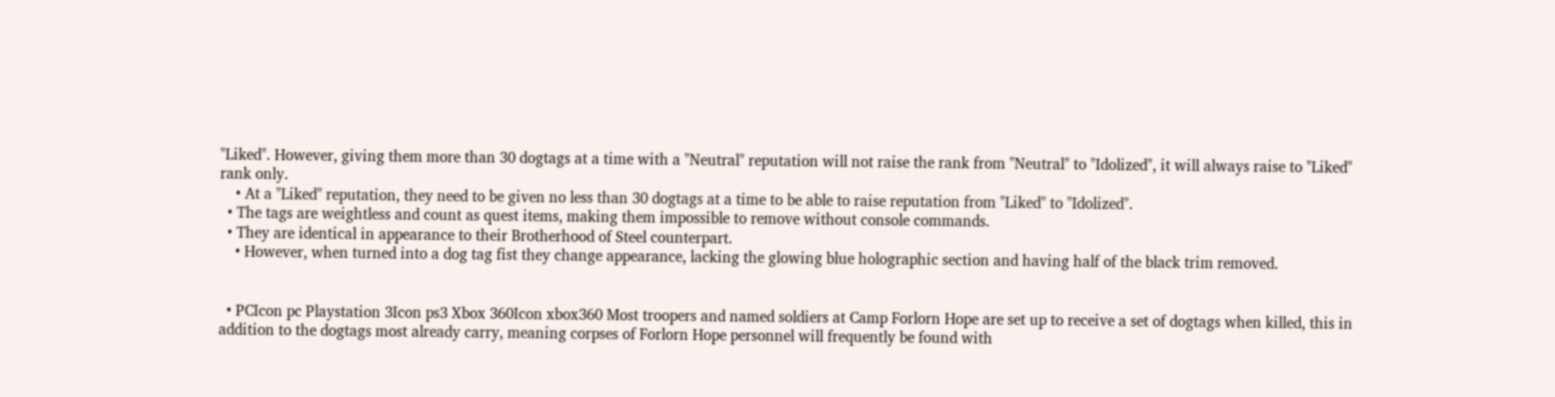"Liked". However, giving them more than 30 dogtags at a time with a "Neutral" reputation will not raise the rank from "Neutral" to "Idolized", it will always raise to "Liked" rank only.
    • At a "Liked" reputation, they need to be given no less than 30 dogtags at a time to be able to raise reputation from "Liked" to "Idolized".
  • The tags are weightless and count as quest items, making them impossible to remove without console commands.
  • They are identical in appearance to their Brotherhood of Steel counterpart.
    • However, when turned into a dog tag fist they change appearance, lacking the glowing blue holographic section and having half of the black trim removed.


  • PCIcon pc Playstation 3Icon ps3 Xbox 360Icon xbox360 Most troopers and named soldiers at Camp Forlorn Hope are set up to receive a set of dogtags when killed, this in addition to the dogtags most already carry, meaning corpses of Forlorn Hope personnel will frequently be found with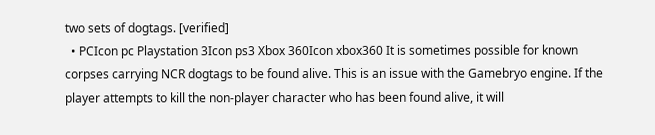two sets of dogtags. [verified]
  • PCIcon pc Playstation 3Icon ps3 Xbox 360Icon xbox360 It is sometimes possible for known corpses carrying NCR dogtags to be found alive. This is an issue with the Gamebryo engine. If the player attempts to kill the non-player character who has been found alive, it will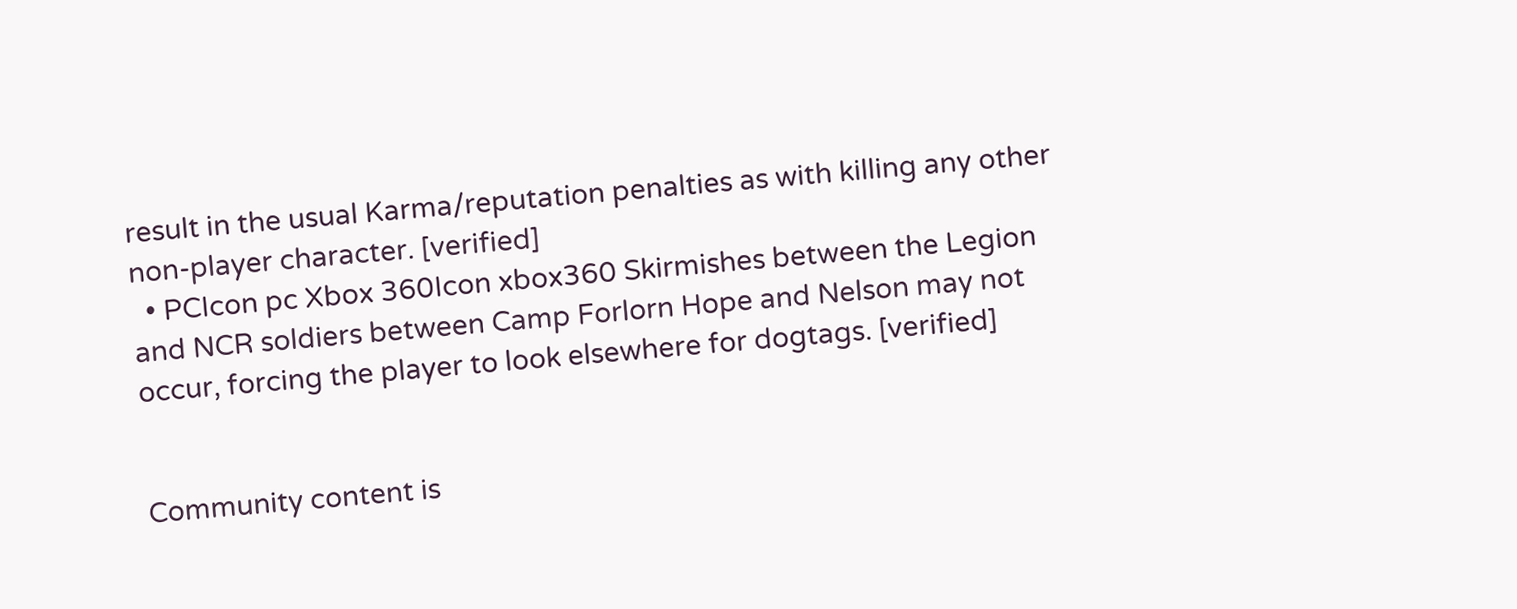result in the usual Karma/reputation penalties as with killing any other non-player character. [verified]
  • PCIcon pc Xbox 360Icon xbox360 Skirmishes between the Legion and NCR soldiers between Camp Forlorn Hope and Nelson may not occur, forcing the player to look elsewhere for dogtags. [verified]


Community content is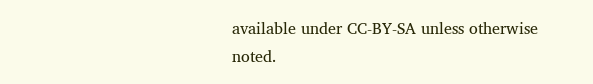available under CC-BY-SA unless otherwise noted.